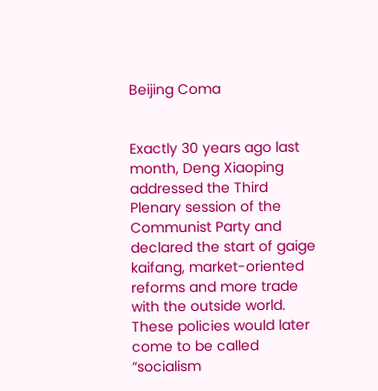Beijing Coma


Exactly 30 years ago last month, Deng Xiaoping addressed the Third Plenary session of the Communist Party and declared the start of gaige kaifang, market-oriented reforms and more trade with the outside world. These policies would later come to be called “socialism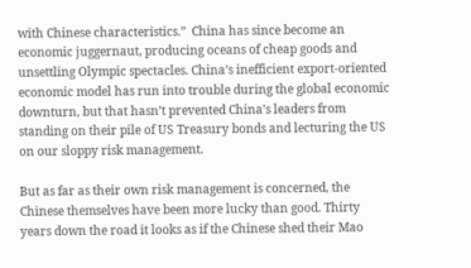with Chinese characteristics.”  China has since become an economic juggernaut, producing oceans of cheap goods and unsettling Olympic spectacles. China’s inefficient export-oriented economic model has run into trouble during the global economic downturn, but that hasn’t prevented China’s leaders from standing on their pile of US Treasury bonds and lecturing the US on our sloppy risk management.

But as far as their own risk management is concerned, the Chinese themselves have been more lucky than good. Thirty years down the road it looks as if the Chinese shed their Mao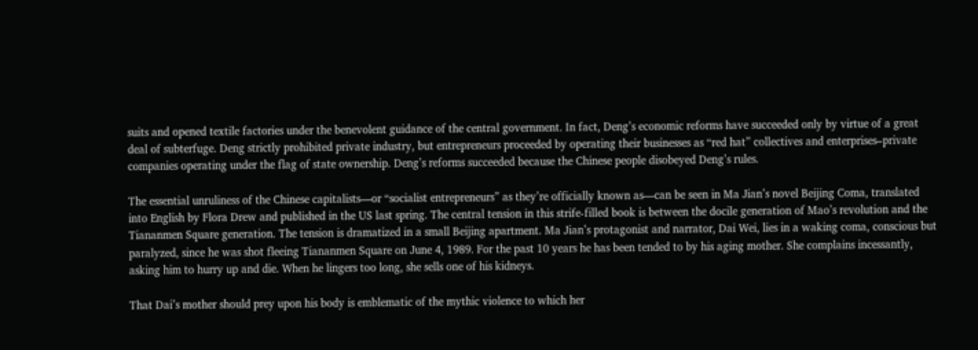suits and opened textile factories under the benevolent guidance of the central government. In fact, Deng’s economic reforms have succeeded only by virtue of a great deal of subterfuge. Deng strictly prohibited private industry, but entrepreneurs proceeded by operating their businesses as “red hat” collectives and enterprises–private companies operating under the flag of state ownership. Deng’s reforms succeeded because the Chinese people disobeyed Deng’s rules.

The essential unruliness of the Chinese capitalists—or “socialist entrepreneurs” as they’re officially known as—can be seen in Ma Jian’s novel Beijing Coma, translated into English by Flora Drew and published in the US last spring. The central tension in this strife-filled book is between the docile generation of Mao’s revolution and the Tiananmen Square generation. The tension is dramatized in a small Beijing apartment. Ma Jian’s protagonist and narrator, Dai Wei, lies in a waking coma, conscious but paralyzed, since he was shot fleeing Tiananmen Square on June 4, 1989. For the past 10 years he has been tended to by his aging mother. She complains incessantly, asking him to hurry up and die. When he lingers too long, she sells one of his kidneys.

That Dai’s mother should prey upon his body is emblematic of the mythic violence to which her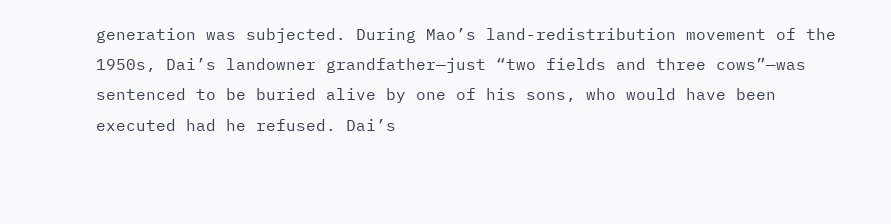generation was subjected. During Mao’s land-redistribution movement of the 1950s, Dai’s landowner grandfather—just “two fields and three cows”—was sentenced to be buried alive by one of his sons, who would have been executed had he refused. Dai’s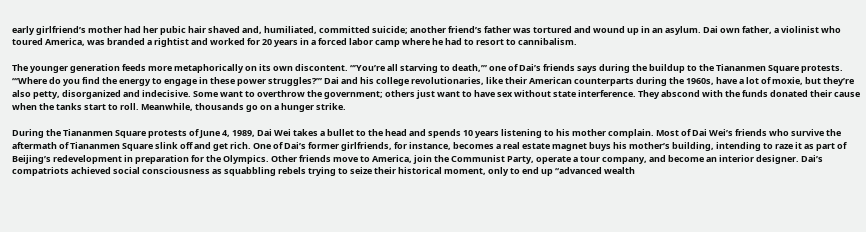early girlfriend’s mother had her pubic hair shaved and, humiliated, committed suicide; another friend’s father was tortured and wound up in an asylum. Dai own father, a violinist who toured America, was branded a rightist and worked for 20 years in a forced labor camp where he had to resort to cannibalism.

The younger generation feeds more metaphorically on its own discontent. “’You’re all starving to death,’” one of Dai’s friends says during the buildup to the Tiananmen Square protests. “‘Where do you find the energy to engage in these power struggles?’” Dai and his college revolutionaries, like their American counterparts during the 1960s, have a lot of moxie, but they’re also petty, disorganized and indecisive. Some want to overthrow the government; others just want to have sex without state interference. They abscond with the funds donated their cause when the tanks start to roll. Meanwhile, thousands go on a hunger strike.

During the Tiananmen Square protests of June 4, 1989, Dai Wei takes a bullet to the head and spends 10 years listening to his mother complain. Most of Dai Wei’s friends who survive the aftermath of Tiananmen Square slink off and get rich. One of Dai’s former girlfriends, for instance, becomes a real estate magnet buys his mother’s building, intending to raze it as part of Beijing’s redevelopment in preparation for the Olympics. Other friends move to America, join the Communist Party, operate a tour company, and become an interior designer. Dai’s compatriots achieved social consciousness as squabbling rebels trying to seize their historical moment, only to end up “advanced wealth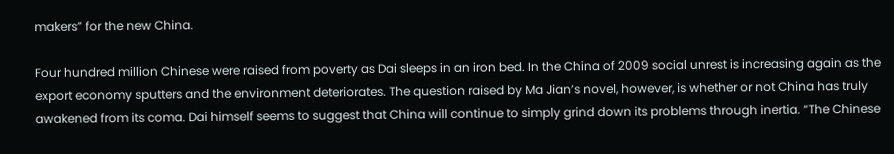makers” for the new China.

Four hundred million Chinese were raised from poverty as Dai sleeps in an iron bed. In the China of 2009 social unrest is increasing again as the export economy sputters and the environment deteriorates. The question raised by Ma Jian’s novel, however, is whether or not China has truly awakened from its coma. Dai himself seems to suggest that China will continue to simply grind down its problems through inertia. “The Chinese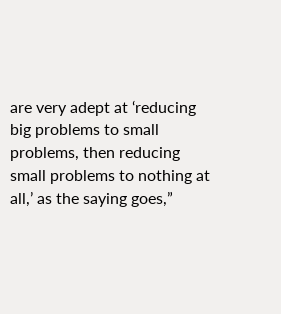are very adept at ‘reducing big problems to small problems, then reducing small problems to nothing at all,’ as the saying goes,”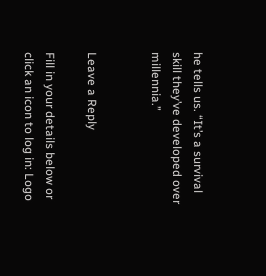he tells us. “It’s a survival skill they’ve developed over millennia.”


Leave a Reply

Fill in your details below or click an icon to log in: Logo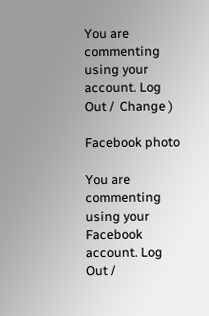You are commenting using your account. Log Out /  Change )

Facebook photo

You are commenting using your Facebook account. Log Out /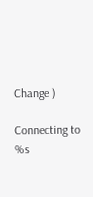Change )

Connecting to %s